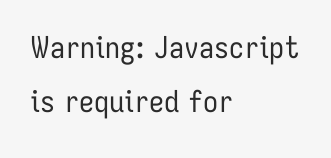Warning: Javascript is required for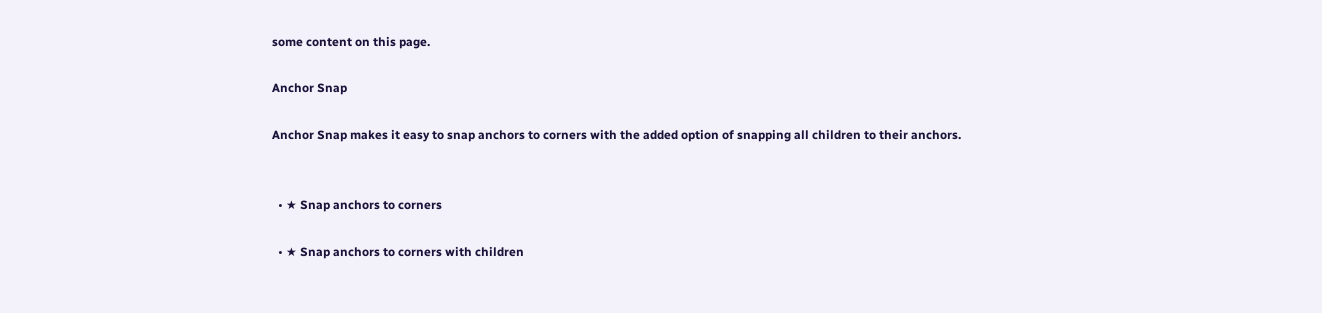some content on this page.

Anchor Snap

Anchor Snap makes it easy to snap anchors to corners with the added option of snapping all children to their anchors.


  • ★ Snap anchors to corners

  • ★ Snap anchors to corners with children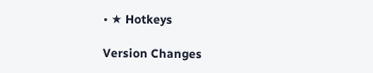• ★ Hotkeys

Version Changes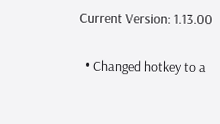Current Version: 1.13.00

  • Changed hotkey to a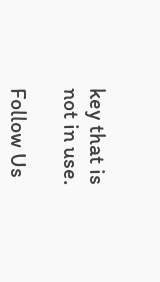key that is not in use.

Follow Us